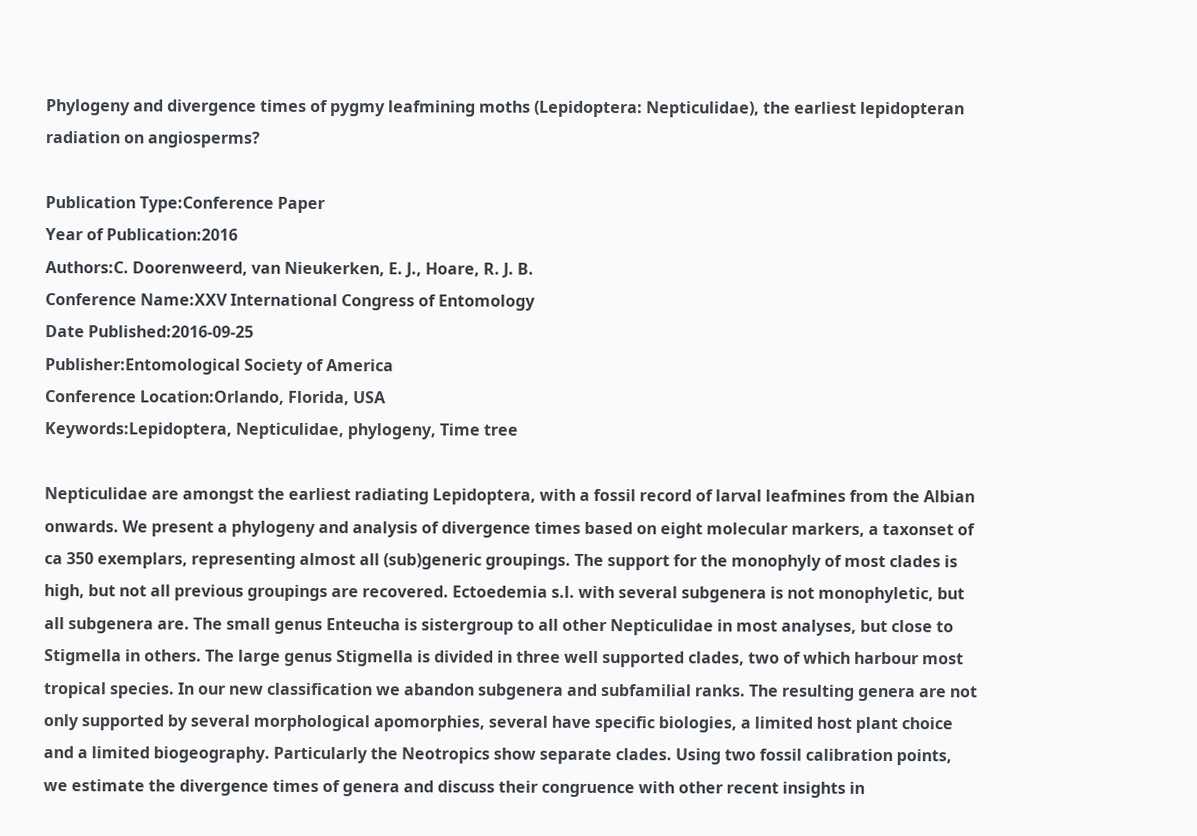Phylogeny and divergence times of pygmy leafmining moths (Lepidoptera: Nepticulidae), the earliest lepidopteran radiation on angiosperms?

Publication Type:Conference Paper
Year of Publication:2016
Authors:C. Doorenweerd, van Nieukerken, E. J., Hoare, R. J. B.
Conference Name:XXV International Congress of Entomology
Date Published:2016-09-25
Publisher:Entomological Society of America
Conference Location:Orlando, Florida, USA
Keywords:Lepidoptera, Nepticulidae, phylogeny, Time tree

Nepticulidae are amongst the earliest radiating Lepidoptera, with a fossil record of larval leafmines from the Albian onwards. We present a phylogeny and analysis of divergence times based on eight molecular markers, a taxonset of ca 350 exemplars, representing almost all (sub)generic groupings. The support for the monophyly of most clades is high, but not all previous groupings are recovered. Ectoedemia s.l. with several subgenera is not monophyletic, but all subgenera are. The small genus Enteucha is sistergroup to all other Nepticulidae in most analyses, but close to Stigmella in others. The large genus Stigmella is divided in three well supported clades, two of which harbour most tropical species. In our new classification we abandon subgenera and subfamilial ranks. The resulting genera are not only supported by several morphological apomorphies, several have specific biologies, a limited host plant choice and a limited biogeography. Particularly the Neotropics show separate clades. Using two fossil calibration points, we estimate the divergence times of genera and discuss their congruence with other recent insights in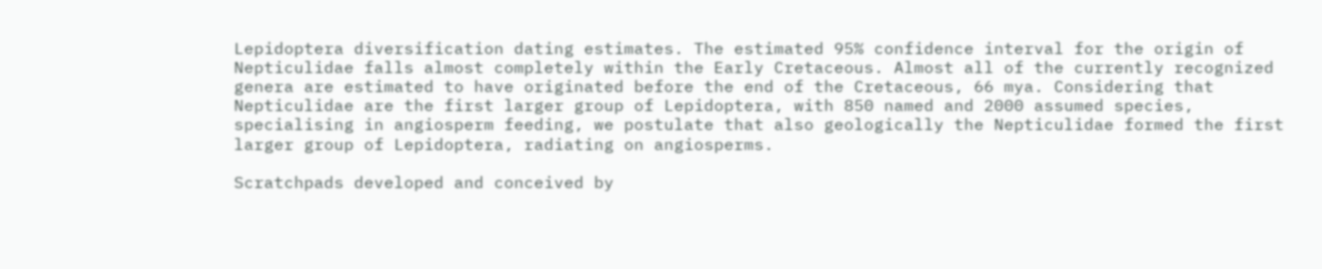Lepidoptera diversification dating estimates. The estimated 95% confidence interval for the origin of Nepticulidae falls almost completely within the Early Cretaceous. Almost all of the currently recognized genera are estimated to have originated before the end of the Cretaceous, 66 mya. Considering that Nepticulidae are the first larger group of Lepidoptera, with 850 named and 2000 assumed species, specialising in angiosperm feeding, we postulate that also geologically the Nepticulidae formed the first larger group of Lepidoptera, radiating on angiosperms.

Scratchpads developed and conceived by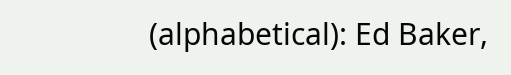(alphabetical): Ed Baker,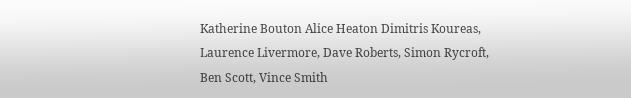Katherine Bouton Alice Heaton Dimitris Koureas, Laurence Livermore, Dave Roberts, Simon Rycroft, Ben Scott, Vince Smith